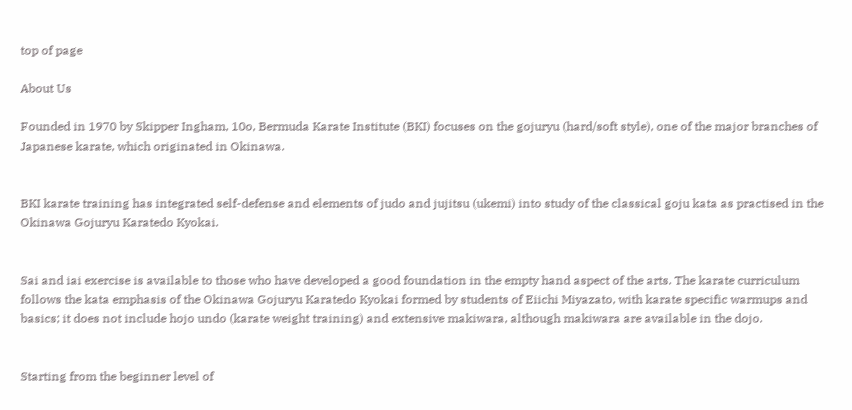top of page

About Us

Founded in 1970 by Skipper Ingham, 10o, Bermuda Karate Institute (BKI) focuses on the gojuryu (hard/soft style), one of the major branches of Japanese karate, which originated in Okinawa.


BKI karate training has integrated self-defense and elements of judo and jujitsu (ukemi) into study of the classical goju kata as practised in the Okinawa Gojuryu Karatedo Kyokai.


Sai and iai exercise is available to those who have developed a good foundation in the empty hand aspect of the arts. The karate curriculum follows the kata emphasis of the Okinawa Gojuryu Karatedo Kyokai formed by students of Eiichi Miyazato, with karate specific warmups and basics; it does not include hojo undo (karate weight training) and extensive makiwara, although makiwara are available in the dojo.


Starting from the beginner level of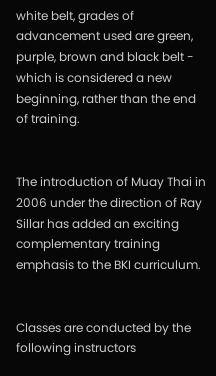white belt, grades of advancement used are green, purple, brown and black belt - which is considered a new beginning, rather than the end of training.


The introduction of Muay Thai in 2006 under the direction of Ray Sillar has added an exciting complementary training emphasis to the BKI curriculum.


Classes are conducted by the following instructors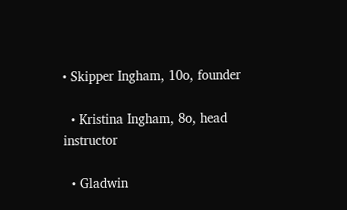• Skipper Ingham, 10o, founder

  • Kristina Ingham, 8o, head instructor

  • Gladwin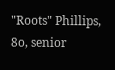"Roots" Phillips, 8o, senior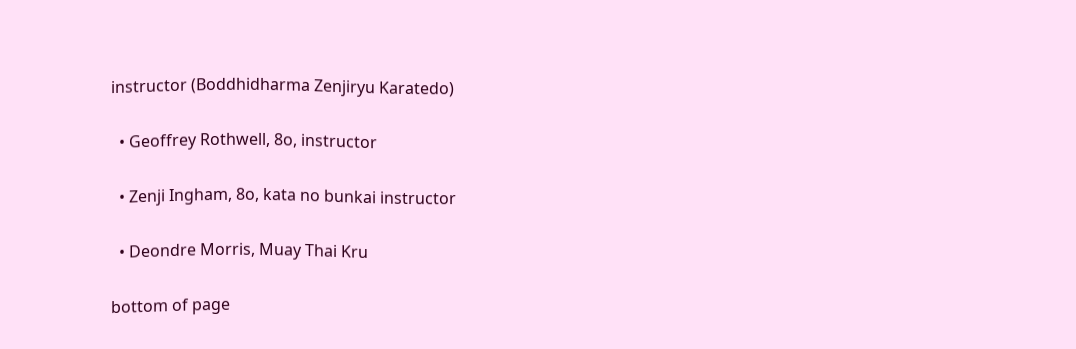instructor (Boddhidharma Zenjiryu Karatedo)

  • Geoffrey Rothwell, 8o, instructor

  • Zenji Ingham, 8o, kata no bunkai instructor

  • Deondre Morris, Muay Thai Kru

bottom of page